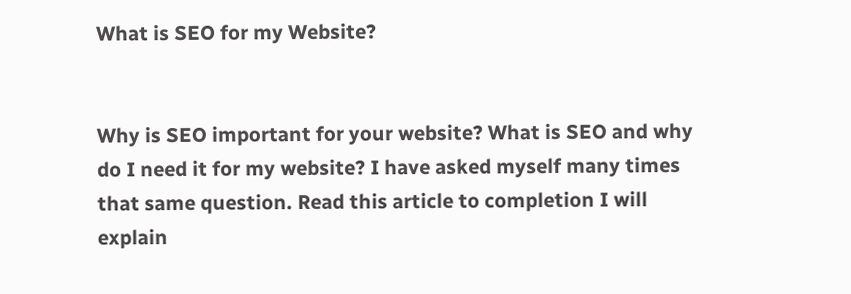What is SEO for my Website?


Why is SEO important for your website? What is SEO and why do I need it for my website? I have asked myself many times that same question. Read this article to completion I will explain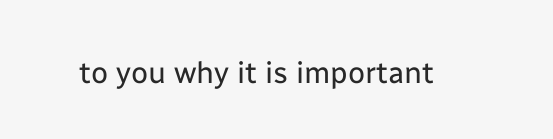to you why it is important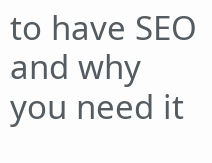to have SEO and why you need it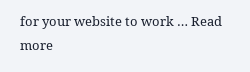for your website to work … Read more